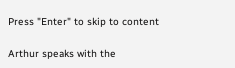Press "Enter" to skip to content

Arthur speaks with the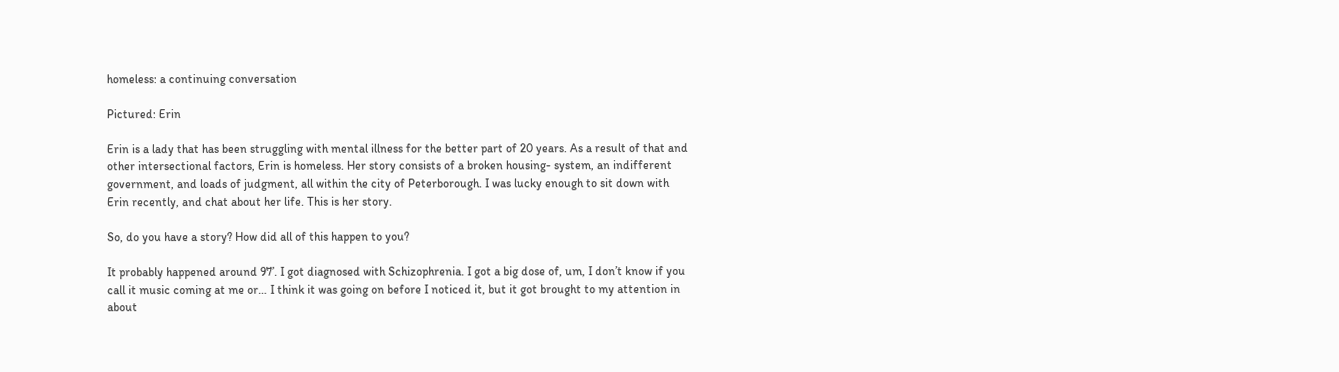homeless: a continuing conversation

Pictured: Erin

Erin is a lady that has been struggling with mental illness for the better part of 20 years. As a result of that and other intersectional factors, Erin is homeless. Her story consists of a broken housing- system, an indifferent government, and loads of judgment, all within the city of Peterborough. I was lucky enough to sit down with Erin recently, and chat about her life. This is her story.

So, do you have a story? How did all of this happen to you?

It probably happened around 97’. I got diagnosed with Schizophrenia. I got a big dose of, um, I don’t know if you call it music coming at me or… I think it was going on before I noticed it, but it got brought to my attention in about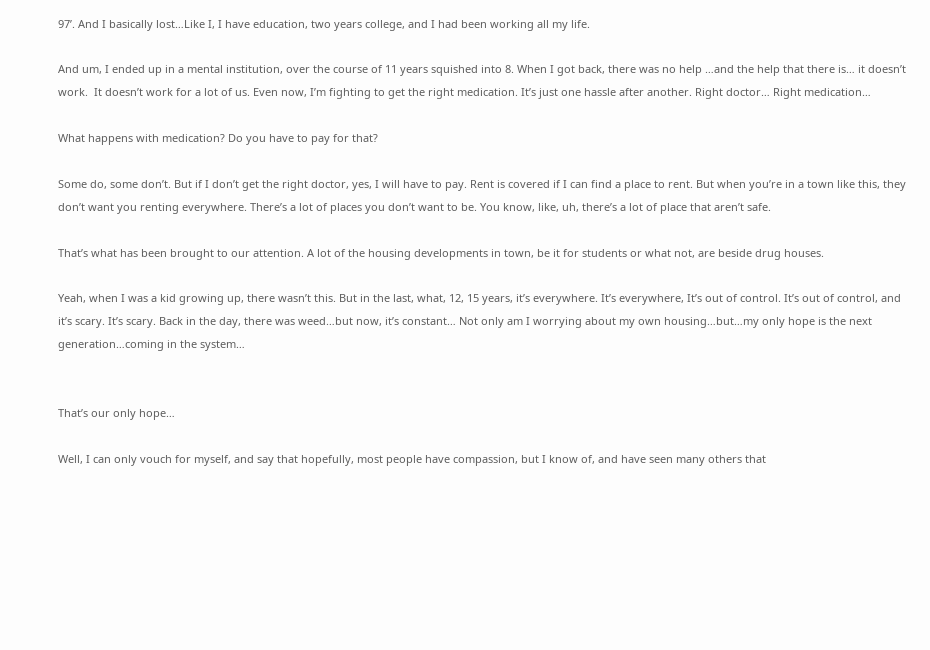97’. And I basically lost…Like I, I have education, two years college, and I had been working all my life.

And um, I ended up in a mental institution, over the course of 11 years squished into 8. When I got back, there was no help …and the help that there is… it doesn’t work.  It doesn’t work for a lot of us. Even now, I’m fighting to get the right medication. It’s just one hassle after another. Right doctor… Right medication…

What happens with medication? Do you have to pay for that?

Some do, some don’t. But if I don’t get the right doctor, yes, I will have to pay. Rent is covered if I can find a place to rent. But when you’re in a town like this, they don’t want you renting everywhere. There’s a lot of places you don’t want to be. You know, like, uh, there’s a lot of place that aren’t safe.

That’s what has been brought to our attention. A lot of the housing developments in town, be it for students or what not, are beside drug houses.

Yeah, when I was a kid growing up, there wasn’t this. But in the last, what, 12, 15 years, it’s everywhere. It’s everywhere, It’s out of control. It’s out of control, and it’s scary. It’s scary. Back in the day, there was weed…but now, it’s constant… Not only am I worrying about my own housing…but…my only hope is the next generation…coming in the system…


That’s our only hope…

Well, I can only vouch for myself, and say that hopefully, most people have compassion, but I know of, and have seen many others that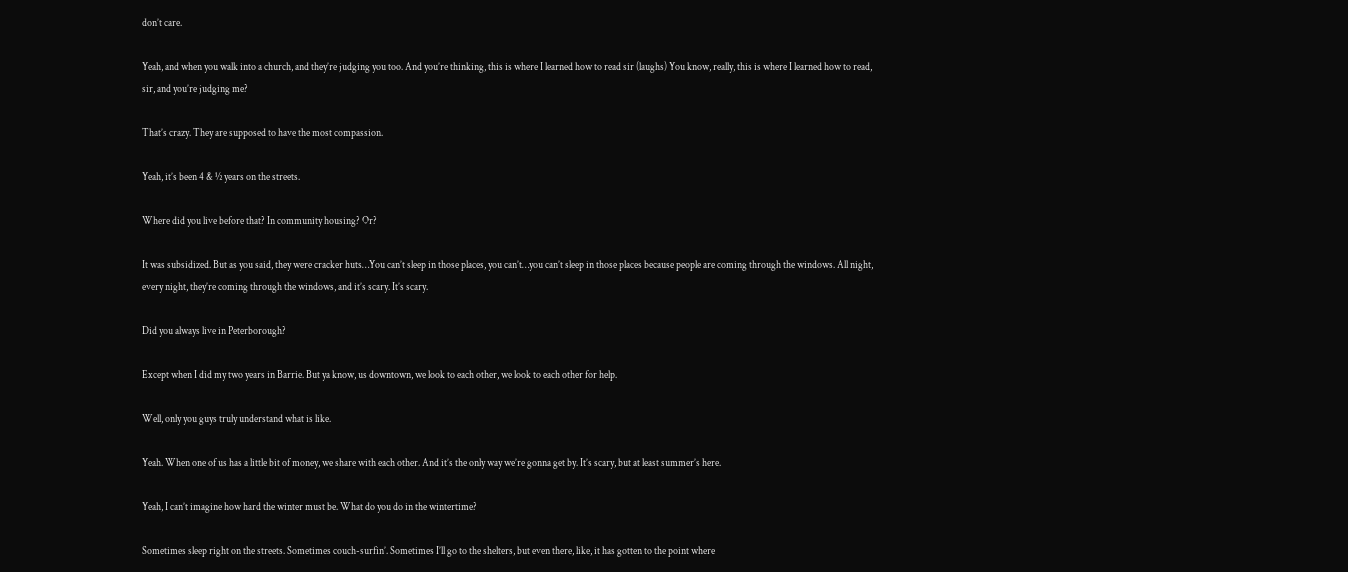don’t care.

Yeah, and when you walk into a church, and they’re judging you too. And you’re thinking, this is where I learned how to read sir (laughs) You know, really, this is where I learned how to read, sir, and you’re judging me?

That’s crazy. They are supposed to have the most compassion.

Yeah, it’s been 4 & ½ years on the streets.

Where did you live before that? In community housing? Or?

It was subsidized. But as you said, they were cracker huts…You can’t sleep in those places, you can’t…you can’t sleep in those places because people are coming through the windows. All night, every night, they’re coming through the windows, and it’s scary. It’s scary.

Did you always live in Peterborough?

Except when I did my two years in Barrie. But ya know, us downtown, we look to each other, we look to each other for help.

Well, only you guys truly understand what is like.

Yeah. When one of us has a little bit of money, we share with each other. And it’s the only way we’re gonna get by. It’s scary, but at least summer’s here.

Yeah, I can’t imagine how hard the winter must be. What do you do in the wintertime?

Sometimes sleep right on the streets. Sometimes couch-surfin’. Sometimes I’ll go to the shelters, but even there, like, it has gotten to the point where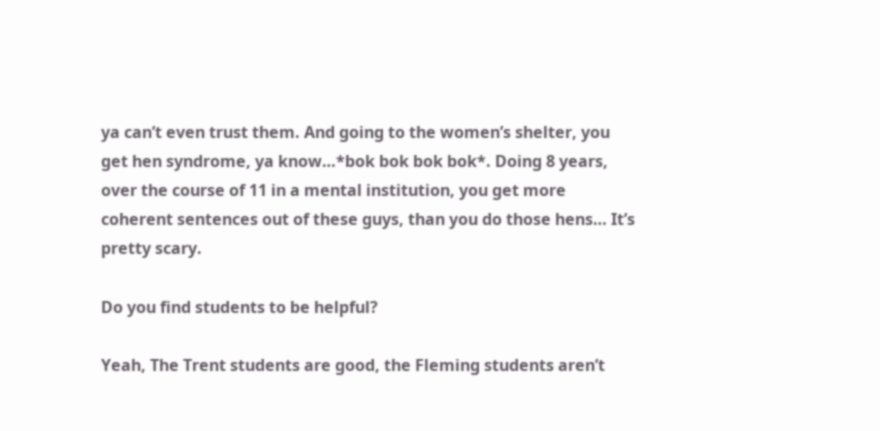ya can’t even trust them. And going to the women’s shelter, you get hen syndrome, ya know…*bok bok bok bok*. Doing 8 years, over the course of 11 in a mental institution, you get more coherent sentences out of these guys, than you do those hens… It’s pretty scary.

Do you find students to be helpful?

Yeah, The Trent students are good, the Fleming students aren’t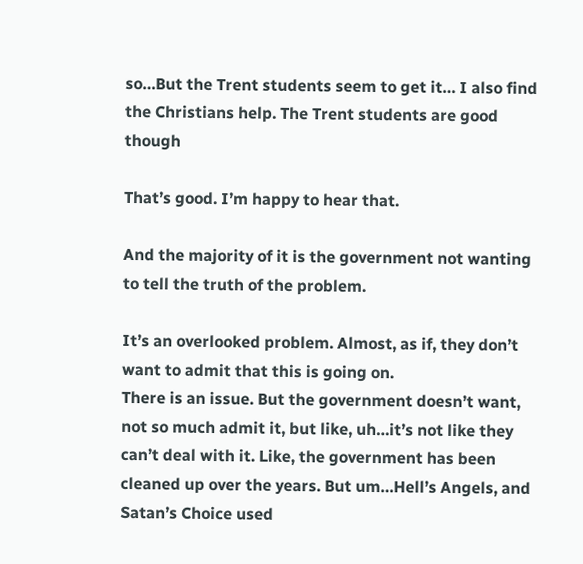so…But the Trent students seem to get it… I also find the Christians help. The Trent students are good though

That’s good. I’m happy to hear that.

And the majority of it is the government not wanting to tell the truth of the problem.

It’s an overlooked problem. Almost, as if, they don’t want to admit that this is going on.
There is an issue. But the government doesn’t want, not so much admit it, but like, uh…it’s not like they can’t deal with it. Like, the government has been cleaned up over the years. But um…Hell’s Angels, and Satan’s Choice used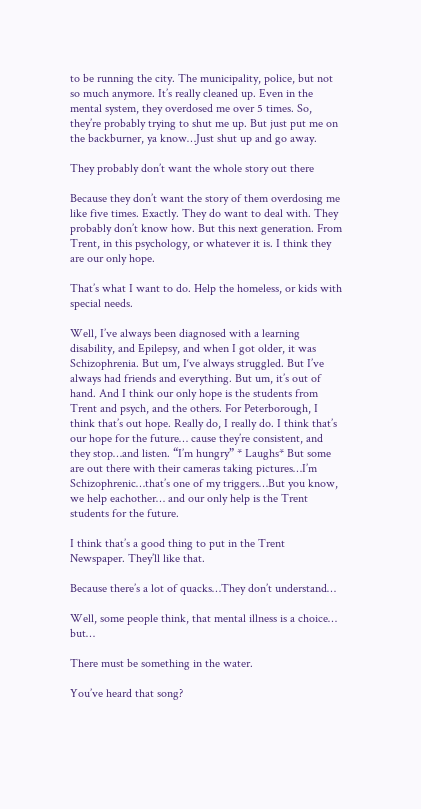to be running the city. The municipality, police, but not so much anymore. It’s really cleaned up. Even in the mental system, they overdosed me over 5 times. So, they’re probably trying to shut me up. But just put me on the backburner, ya know…Just shut up and go away.

They probably don’t want the whole story out there

Because they don’t want the story of them overdosing me like five times. Exactly. They do want to deal with. They probably don’t know how. But this next generation. From Trent, in this psychology, or whatever it is. I think they are our only hope.

That’s what I want to do. Help the homeless, or kids with special needs.

Well, I’ve always been diagnosed with a learning disability, and Epilepsy, and when I got older, it was Schizophrenia. But um, I‘ve always struggled. But I’ve always had friends and everything. But um, it’s out of hand. And I think our only hope is the students from Trent and psych, and the others. For Peterborough, I think that’s out hope. Really do, I really do. I think that’s our hope for the future… cause they’re consistent, and they stop…and listen. “I’m hungry” * Laughs* But some are out there with their cameras taking pictures…I’m Schizophrenic…that’s one of my triggers…But you know, we help eachother… and our only help is the Trent students for the future.

I think that’s a good thing to put in the Trent Newspaper. They’ll like that.

Because there’s a lot of quacks…They don’t understand…

Well, some people think, that mental illness is a choice… but…

There must be something in the water.

You’ve heard that song?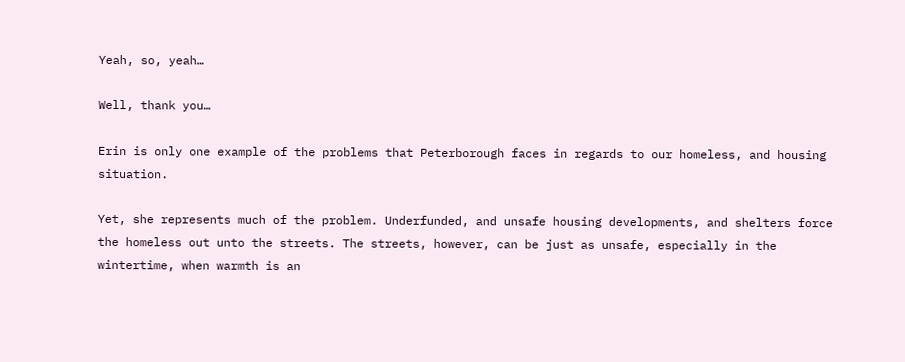Yeah, so, yeah…

Well, thank you…

Erin is only one example of the problems that Peterborough faces in regards to our homeless, and housing situation.

Yet, she represents much of the problem. Underfunded, and unsafe housing developments, and shelters force the homeless out unto the streets. The streets, however, can be just as unsafe, especially in the wintertime, when warmth is an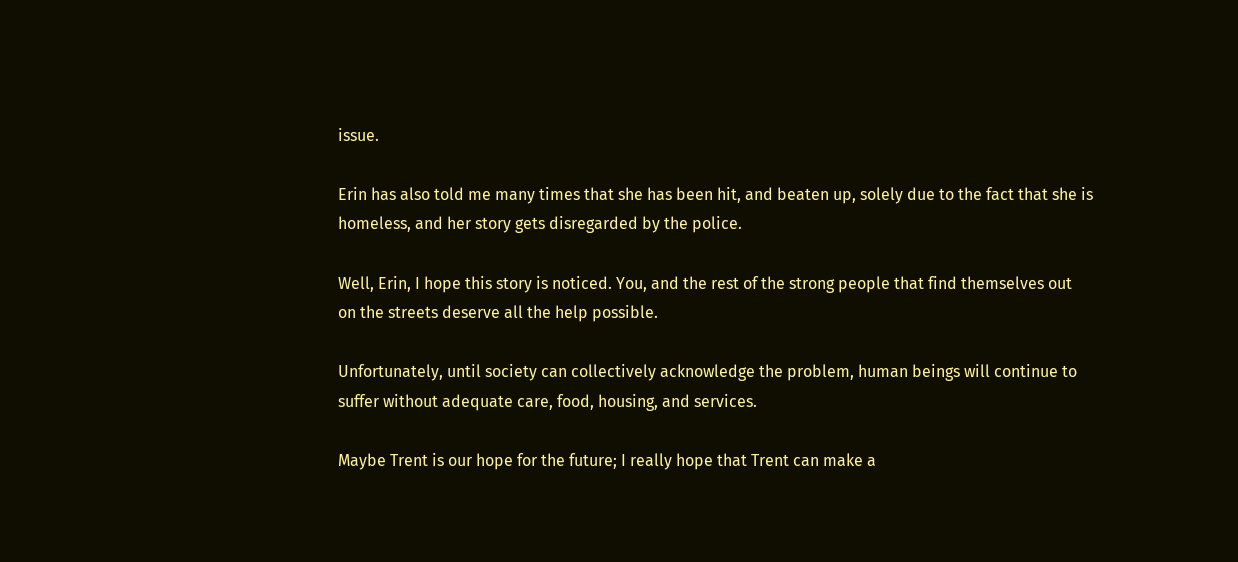issue.

Erin has also told me many times that she has been hit, and beaten up, solely due to the fact that she is homeless, and her story gets disregarded by the police.

Well, Erin, I hope this story is noticed. You, and the rest of the strong people that find themselves out on the streets deserve all the help possible.

Unfortunately, until society can collectively acknowledge the problem, human beings will continue to suffer without adequate care, food, housing, and services.

Maybe Trent is our hope for the future; I really hope that Trent can make a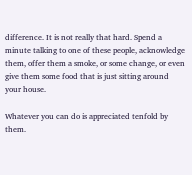difference. It is not really that hard. Spend a minute talking to one of these people, acknowledge them, offer them a smoke, or some change, or even give them some food that is just sitting around your house.

Whatever you can do is appreciated tenfold by them.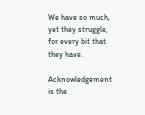We have so much, yet they struggle, for every bit that they have.

Acknowledgement is the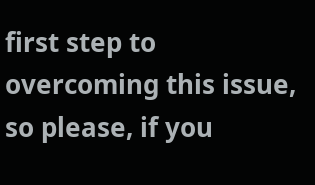first step to overcoming this issue, so please, if you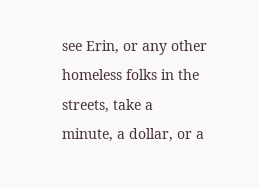see Erin, or any other homeless folks in the streets, take a minute, a dollar, or a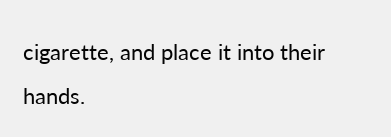cigarette, and place it into their hands.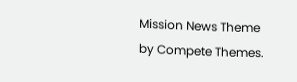Mission News Theme by Compete Themes.